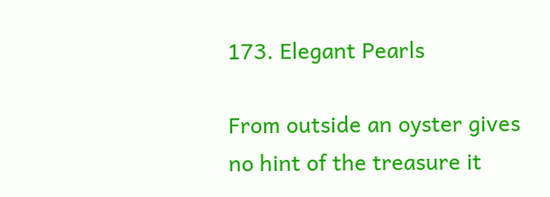173. Elegant Pearls

From outside an oyster gives no hint of the treasure it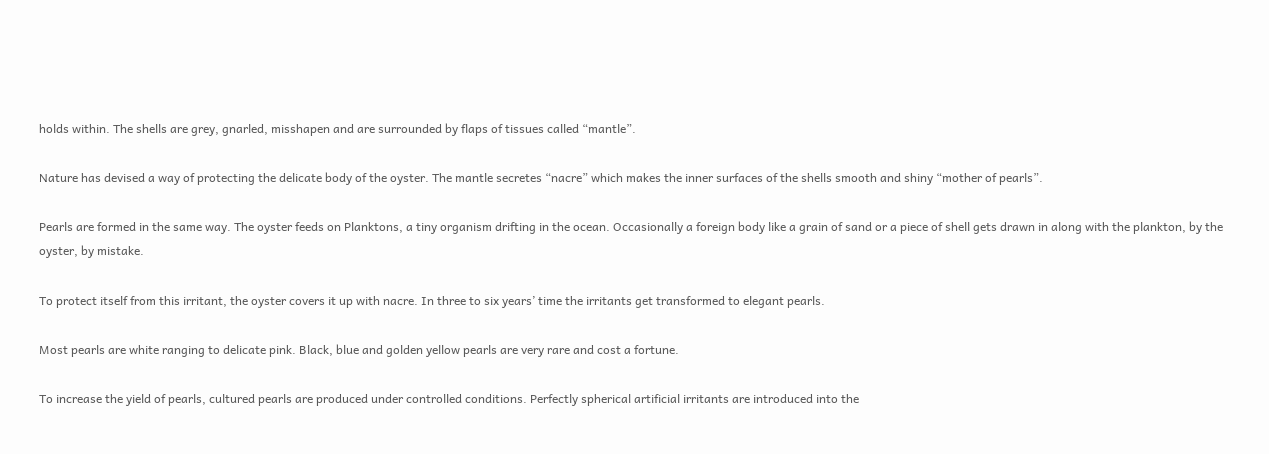holds within. The shells are grey, gnarled, misshapen and are surrounded by flaps of tissues called “mantle”.

Nature has devised a way of protecting the delicate body of the oyster. The mantle secretes “nacre” which makes the inner surfaces of the shells smooth and shiny “mother of pearls”.

Pearls are formed in the same way. The oyster feeds on Planktons, a tiny organism drifting in the ocean. Occasionally a foreign body like a grain of sand or a piece of shell gets drawn in along with the plankton, by the oyster, by mistake.

To protect itself from this irritant, the oyster covers it up with nacre. In three to six years’ time the irritants get transformed to elegant pearls.

Most pearls are white ranging to delicate pink. Black, blue and golden yellow pearls are very rare and cost a fortune.

To increase the yield of pearls, cultured pearls are produced under controlled conditions. Perfectly spherical artificial irritants are introduced into the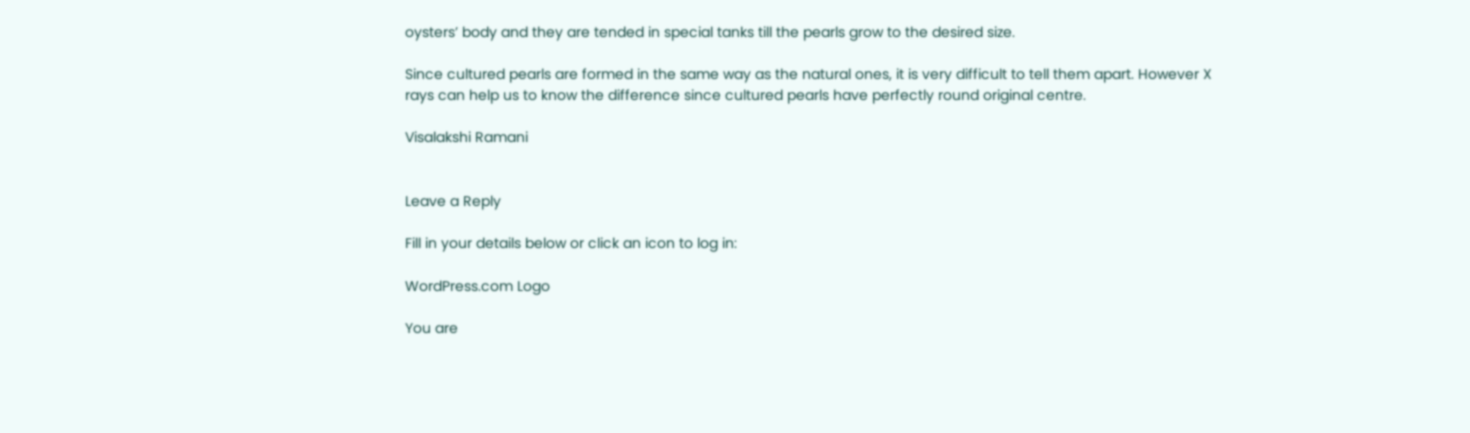oysters’ body and they are tended in special tanks till the pearls grow to the desired size.

Since cultured pearls are formed in the same way as the natural ones, it is very difficult to tell them apart. However X rays can help us to know the difference since cultured pearls have perfectly round original centre.

Visalakshi Ramani


Leave a Reply

Fill in your details below or click an icon to log in:

WordPress.com Logo

You are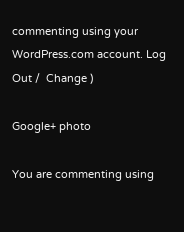commenting using your WordPress.com account. Log Out /  Change )

Google+ photo

You are commenting using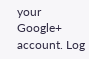your Google+ account. Log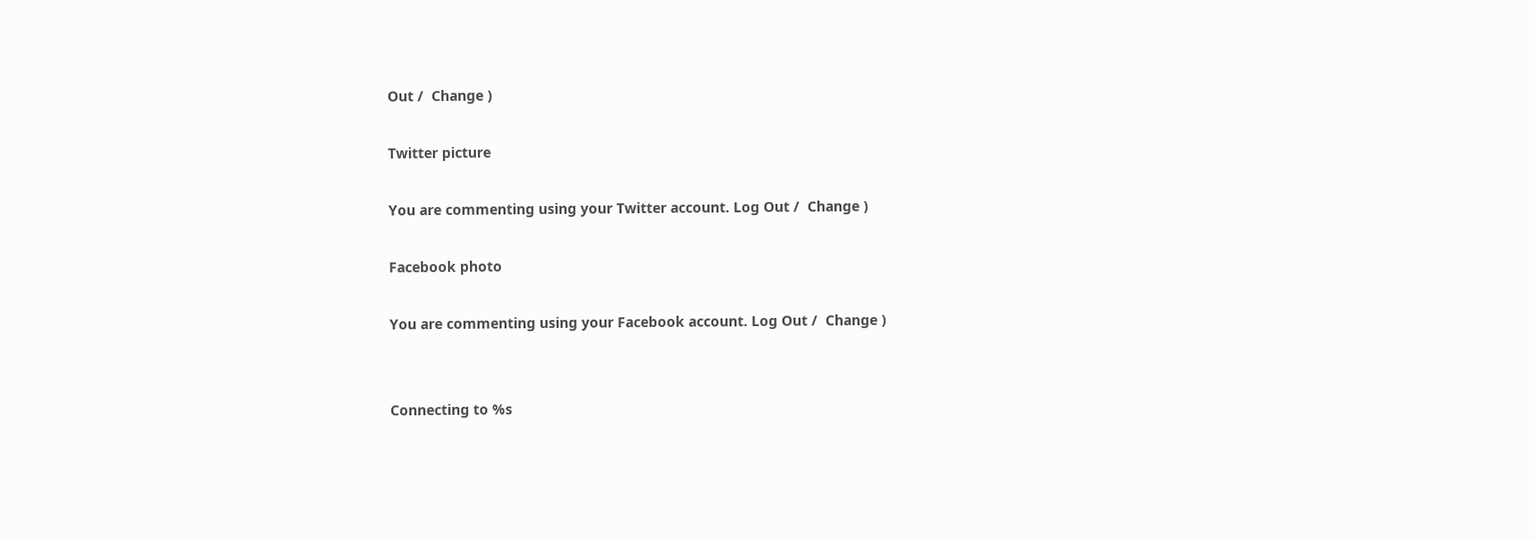Out /  Change )

Twitter picture

You are commenting using your Twitter account. Log Out /  Change )

Facebook photo

You are commenting using your Facebook account. Log Out /  Change )


Connecting to %s